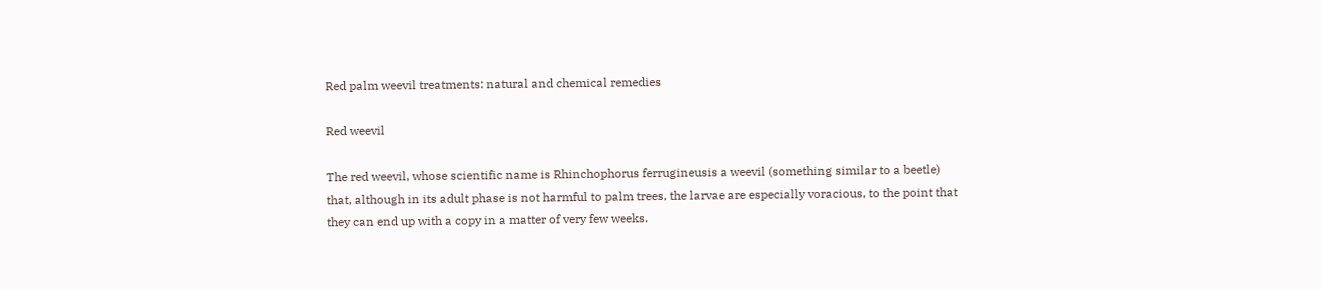Red palm weevil treatments: natural and chemical remedies

Red weevil

The red weevil, whose scientific name is Rhinchophorus ferrugineusis a weevil (something similar to a beetle) that, although in its adult phase is not harmful to palm trees, the larvae are especially voracious, to the point that they can end up with a copy in a matter of very few weeks.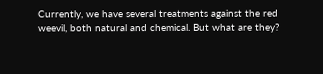Currently, we have several treatments against the red weevil, both natural and chemical. But what are they?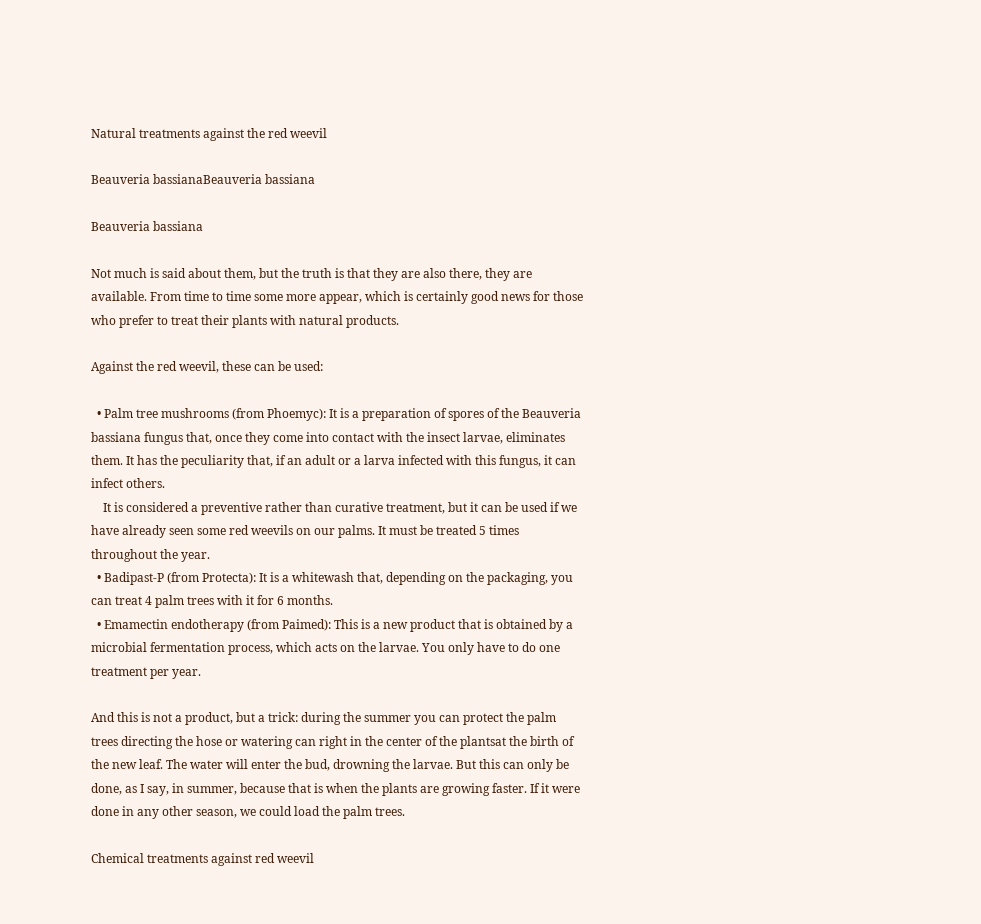Natural treatments against the red weevil

Beauveria bassianaBeauveria bassiana

Beauveria bassiana

Not much is said about them, but the truth is that they are also there, they are available. From time to time some more appear, which is certainly good news for those who prefer to treat their plants with natural products.

Against the red weevil, these can be used:

  • Palm tree mushrooms (from Phoemyc): It is a preparation of spores of the Beauveria bassiana fungus that, once they come into contact with the insect larvae, eliminates them. It has the peculiarity that, if an adult or a larva infected with this fungus, it can infect others.
    It is considered a preventive rather than curative treatment, but it can be used if we have already seen some red weevils on our palms. It must be treated 5 times throughout the year.
  • Badipast-P (from Protecta): It is a whitewash that, depending on the packaging, you can treat 4 palm trees with it for 6 months.
  • Emamectin endotherapy (from Paimed): This is a new product that is obtained by a microbial fermentation process, which acts on the larvae. You only have to do one treatment per year.

And this is not a product, but a trick: during the summer you can protect the palm trees directing the hose or watering can right in the center of the plantsat the birth of the new leaf. The water will enter the bud, drowning the larvae. But this can only be done, as I say, in summer, because that is when the plants are growing faster. If it were done in any other season, we could load the palm trees.

Chemical treatments against red weevil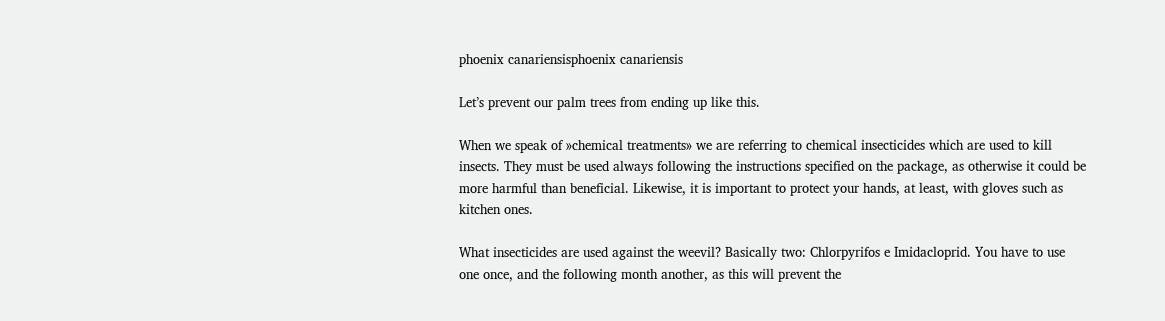phoenix canariensisphoenix canariensis

Let’s prevent our palm trees from ending up like this.

When we speak of »chemical treatments» we are referring to chemical insecticides which are used to kill insects. They must be used always following the instructions specified on the package, as otherwise it could be more harmful than beneficial. Likewise, it is important to protect your hands, at least, with gloves such as kitchen ones.

What insecticides are used against the weevil? Basically two: Chlorpyrifos e Imidacloprid. You have to use one once, and the following month another, as this will prevent the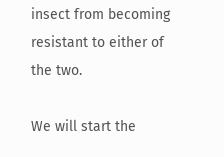insect from becoming resistant to either of the two.

We will start the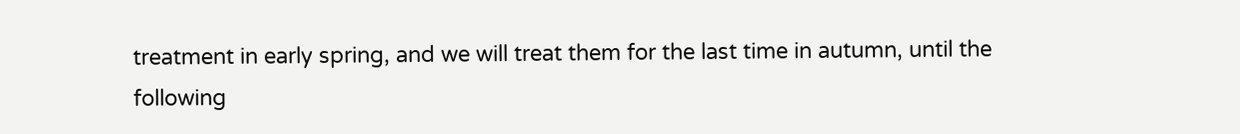treatment in early spring, and we will treat them for the last time in autumn, until the following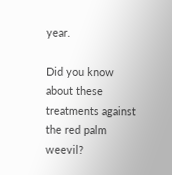year.

Did you know about these treatments against the red palm weevil?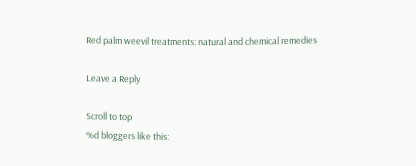Red palm weevil treatments: natural and chemical remedies

Leave a Reply

Scroll to top
%d bloggers like this: